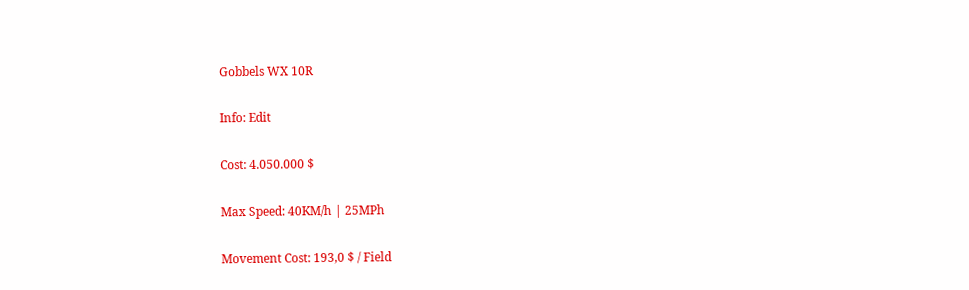Gobbels WX 10R

Info: Edit

Cost: 4.050.000 $

Max Speed: 40KM/h | 25MPh

Movement Cost: 193,0 $ / Field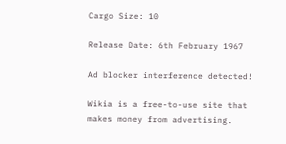Cargo Size: 10

Release Date: 6th February 1967

Ad blocker interference detected!

Wikia is a free-to-use site that makes money from advertising.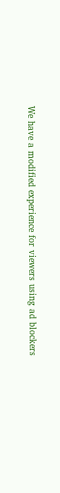We have a modified experience for viewers using ad blockers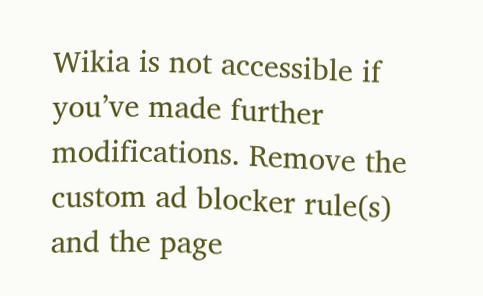Wikia is not accessible if you’ve made further modifications. Remove the custom ad blocker rule(s) and the page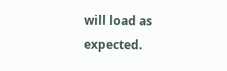will load as expected.